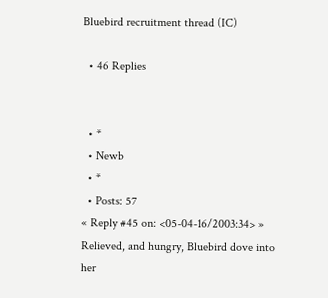Bluebird recruitment thread (IC)

  • 46 Replies


  • *
  • Newb
  • *
  • Posts: 57
« Reply #45 on: <05-04-16/2003:34> »
Relieved, and hungry, Bluebird dove into her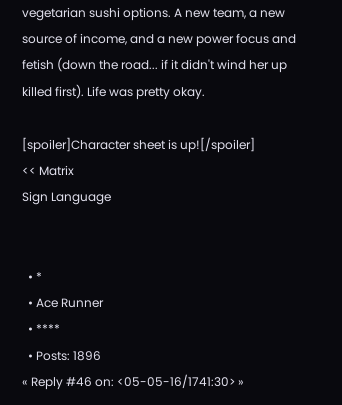vegetarian sushi options. A new team, a new source of income, and a new power focus and fetish (down the road... if it didn't wind her up killed first). Life was pretty okay.

[spoiler]Character sheet is up![/spoiler]
<< Matrix
Sign Language


  • *
  • Ace Runner
  • ****
  • Posts: 1896
« Reply #46 on: <05-05-16/1741:30> »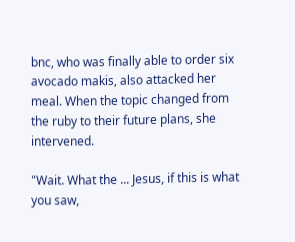bnc, who was finally able to order six avocado makis, also attacked her meal. When the topic changed from the ruby to their future plans, she intervened.

"Wait. What the ... Jesus, if this is what you saw,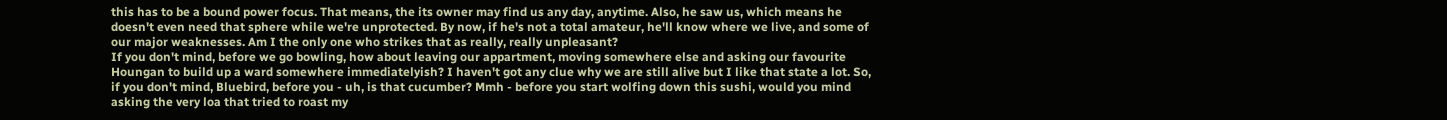this has to be a bound power focus. That means, the its owner may find us any day, anytime. Also, he saw us, which means he doesn't even need that sphere while we're unprotected. By now, if he's not a total amateur, he'll know where we live, and some of our major weaknesses. Am I the only one who strikes that as really, really unpleasant?
If you don't mind, before we go bowling, how about leaving our appartment, moving somewhere else and asking our favourite Houngan to build up a ward somewhere immediatelyish? I haven't got any clue why we are still alive but I like that state a lot. So, if you don't mind, Bluebird, before you - uh, is that cucumber? Mmh - before you start wolfing down this sushi, would you mind asking the very loa that tried to roast my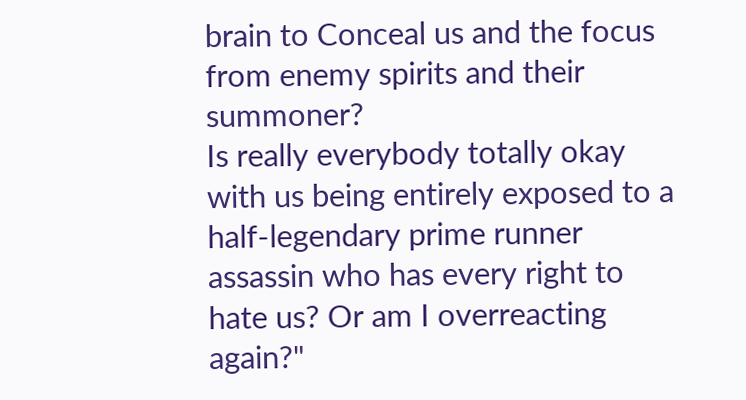brain to Conceal us and the focus from enemy spirits and their summoner?
Is really everybody totally okay with us being entirely exposed to a half-legendary prime runner assassin who has every right to hate us? Or am I overreacting again?"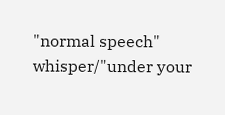"normal speech"
whisper/"under your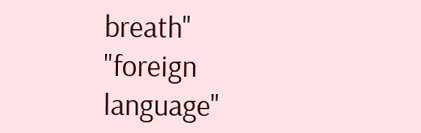breath"
"foreign language"